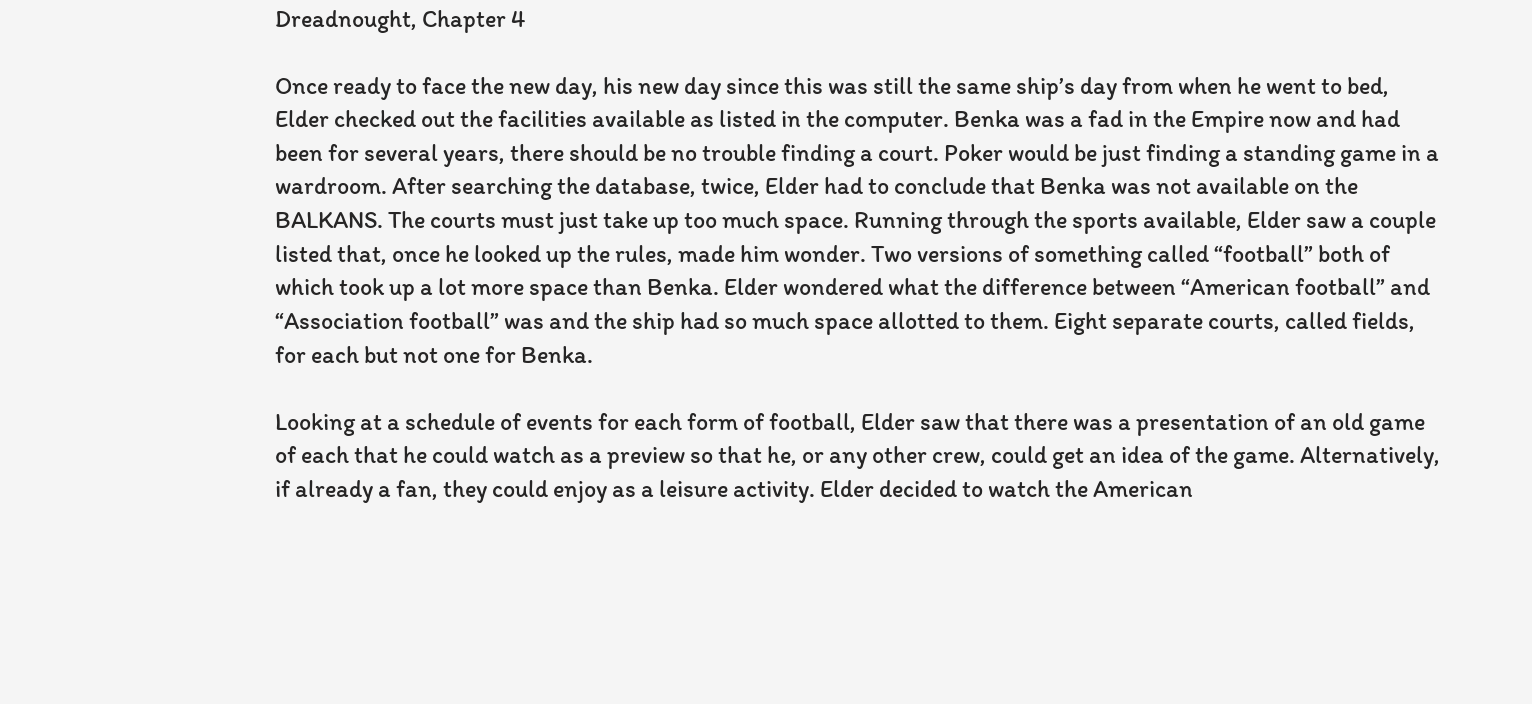Dreadnought, Chapter 4

Once ready to face the new day, his new day since this was still the same ship’s day from when he went to bed, Elder checked out the facilities available as listed in the computer. Benka was a fad in the Empire now and had been for several years, there should be no trouble finding a court. Poker would be just finding a standing game in a wardroom. After searching the database, twice, Elder had to conclude that Benka was not available on the BALKANS. The courts must just take up too much space. Running through the sports available, Elder saw a couple listed that, once he looked up the rules, made him wonder. Two versions of something called “football” both of which took up a lot more space than Benka. Elder wondered what the difference between “American football” and “Association football” was and the ship had so much space allotted to them. Eight separate courts, called fields, for each but not one for Benka.

Looking at a schedule of events for each form of football, Elder saw that there was a presentation of an old game of each that he could watch as a preview so that he, or any other crew, could get an idea of the game. Alternatively, if already a fan, they could enjoy as a leisure activity. Elder decided to watch the American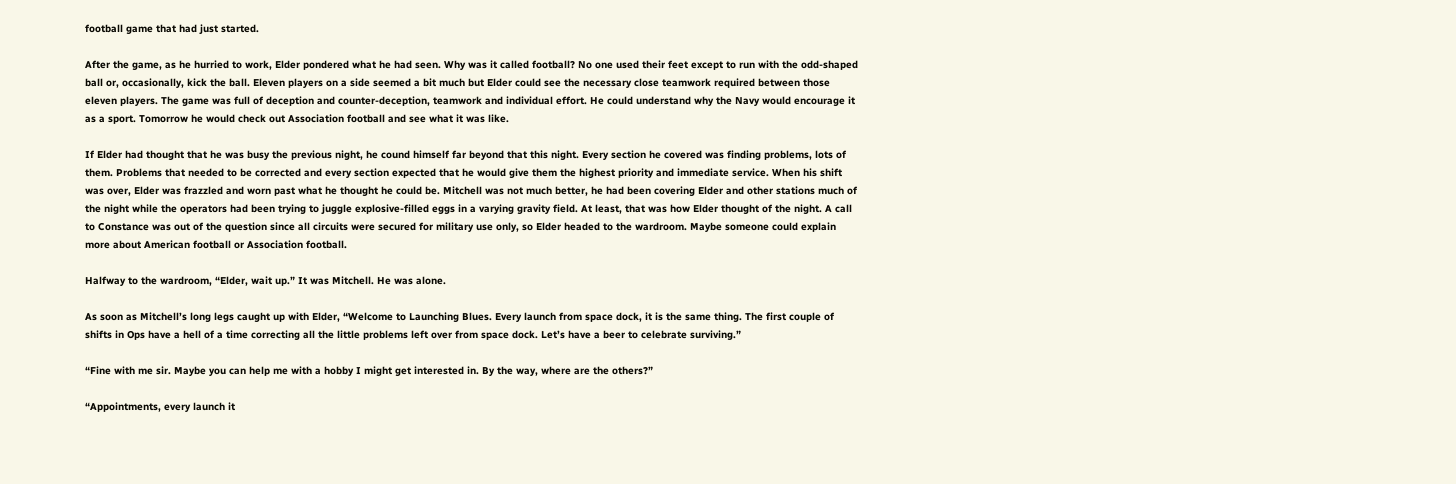football game that had just started.

After the game, as he hurried to work, Elder pondered what he had seen. Why was it called football? No one used their feet except to run with the odd-shaped ball or, occasionally, kick the ball. Eleven players on a side seemed a bit much but Elder could see the necessary close teamwork required between those eleven players. The game was full of deception and counter-deception, teamwork and individual effort. He could understand why the Navy would encourage it as a sport. Tomorrow he would check out Association football and see what it was like.

If Elder had thought that he was busy the previous night, he cound himself far beyond that this night. Every section he covered was finding problems, lots of them. Problems that needed to be corrected and every section expected that he would give them the highest priority and immediate service. When his shift was over, Elder was frazzled and worn past what he thought he could be. Mitchell was not much better, he had been covering Elder and other stations much of the night while the operators had been trying to juggle explosive-filled eggs in a varying gravity field. At least, that was how Elder thought of the night. A call to Constance was out of the question since all circuits were secured for military use only, so Elder headed to the wardroom. Maybe someone could explain more about American football or Association football.

Halfway to the wardroom, “Elder, wait up.” It was Mitchell. He was alone.

As soon as Mitchell’s long legs caught up with Elder, “Welcome to Launching Blues. Every launch from space dock, it is the same thing. The first couple of shifts in Ops have a hell of a time correcting all the little problems left over from space dock. Let’s have a beer to celebrate surviving.”

“Fine with me sir. Maybe you can help me with a hobby I might get interested in. By the way, where are the others?”

“Appointments, every launch it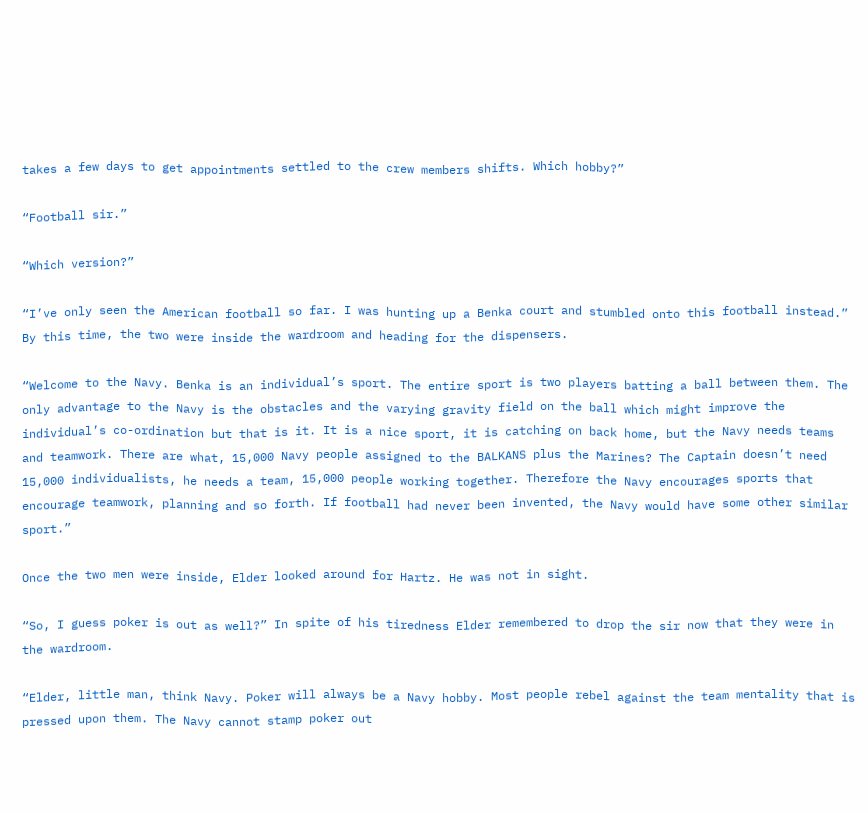takes a few days to get appointments settled to the crew members shifts. Which hobby?”

“Football sir.”

“Which version?”

“I’ve only seen the American football so far. I was hunting up a Benka court and stumbled onto this football instead.” By this time, the two were inside the wardroom and heading for the dispensers.

“Welcome to the Navy. Benka is an individual’s sport. The entire sport is two players batting a ball between them. The only advantage to the Navy is the obstacles and the varying gravity field on the ball which might improve the individual’s co-ordination but that is it. It is a nice sport, it is catching on back home, but the Navy needs teams and teamwork. There are what, 15,000 Navy people assigned to the BALKANS plus the Marines? The Captain doesn’t need 15,000 individualists, he needs a team, 15,000 people working together. Therefore the Navy encourages sports that encourage teamwork, planning and so forth. If football had never been invented, the Navy would have some other similar sport.”

Once the two men were inside, Elder looked around for Hartz. He was not in sight.

“So, I guess poker is out as well?” In spite of his tiredness Elder remembered to drop the sir now that they were in the wardroom.

“Elder, little man, think Navy. Poker will always be a Navy hobby. Most people rebel against the team mentality that is pressed upon them. The Navy cannot stamp poker out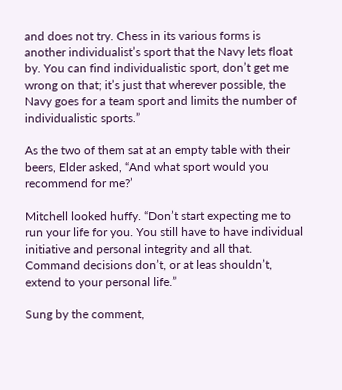and does not try. Chess in its various forms is another individualist’s sport that the Navy lets float by. You can find individualistic sport, don’t get me wrong on that; it’s just that wherever possible, the Navy goes for a team sport and limits the number of individualistic sports.”

As the two of them sat at an empty table with their beers, Elder asked, “And what sport would you recommend for me?’

Mitchell looked huffy. “Don’t start expecting me to run your life for you. You still have to have individual initiative and personal integrity and all that. Command decisions don’t, or at leas shouldn’t, extend to your personal life.”

Sung by the comment,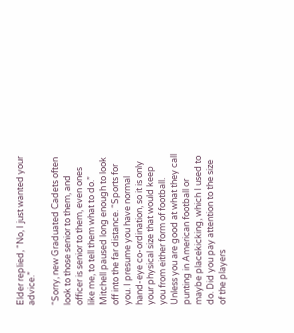Elder replied, “No, I just wanted your advice.”

“Sorry, new Graduated Cadets often look to those senior to them, and officer is senior to them, even ones like me, to tell them what to do.” Mitchell paused long enough to look off into the far distance. “Sports for you. I presume you have normal hand-eye co-ordination, so it is only your physical size that would keep you from either form of football. Unless you are good at what they call punting in American football or maybe placekicking, which I used to do. Did you pay attention to the size of the players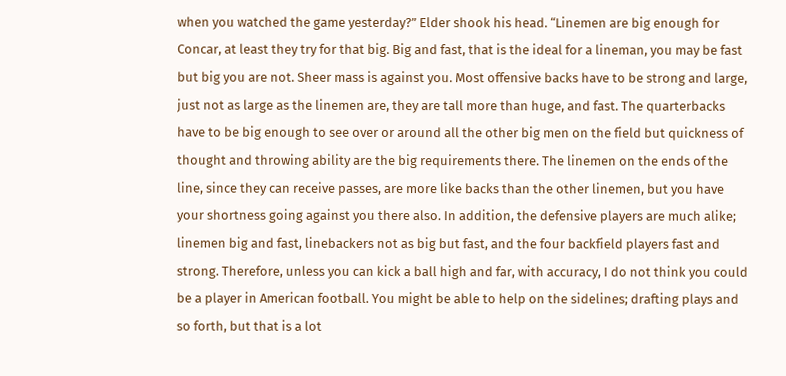when you watched the game yesterday?” Elder shook his head. “Linemen are big enough for Concar, at least they try for that big. Big and fast, that is the ideal for a lineman, you may be fast but big you are not. Sheer mass is against you. Most offensive backs have to be strong and large, just not as large as the linemen are, they are tall more than huge, and fast. The quarterbacks have to be big enough to see over or around all the other big men on the field but quickness of thought and throwing ability are the big requirements there. The linemen on the ends of the line, since they can receive passes, are more like backs than the other linemen, but you have your shortness going against you there also. In addition, the defensive players are much alike; linemen big and fast, linebackers not as big but fast, and the four backfield players fast and strong. Therefore, unless you can kick a ball high and far, with accuracy, I do not think you could be a player in American football. You might be able to help on the sidelines; drafting plays and so forth, but that is a lot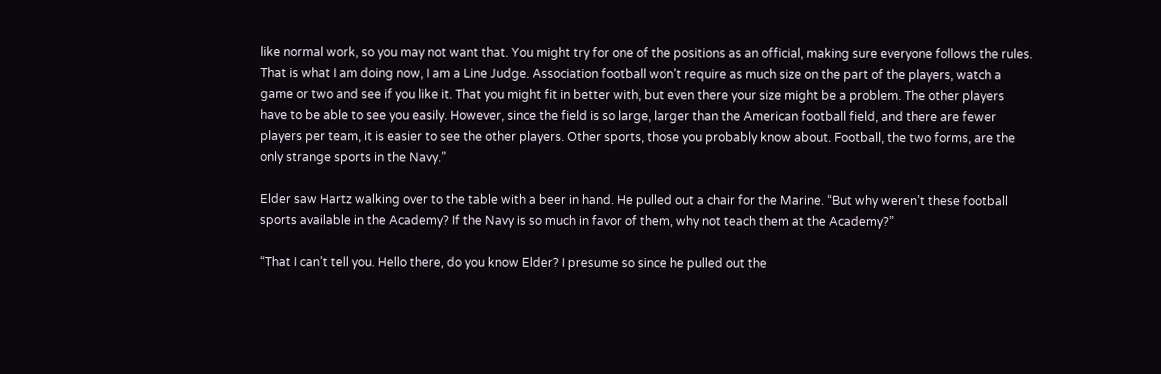like normal work, so you may not want that. You might try for one of the positions as an official, making sure everyone follows the rules. That is what I am doing now, I am a Line Judge. Association football won’t require as much size on the part of the players, watch a game or two and see if you like it. That you might fit in better with, but even there your size might be a problem. The other players have to be able to see you easily. However, since the field is so large, larger than the American football field, and there are fewer players per team, it is easier to see the other players. Other sports, those you probably know about. Football, the two forms, are the only strange sports in the Navy.”

Elder saw Hartz walking over to the table with a beer in hand. He pulled out a chair for the Marine. “But why weren’t these football sports available in the Academy? If the Navy is so much in favor of them, why not teach them at the Academy?”

“That I can’t tell you. Hello there, do you know Elder? I presume so since he pulled out the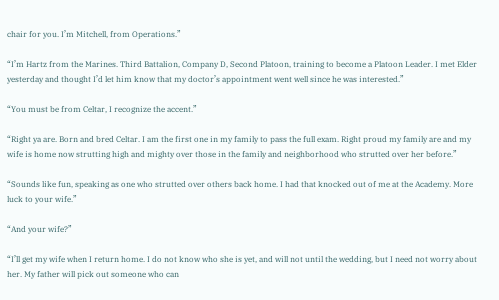chair for you. I’m Mitchell, from Operations.”

“I’m Hartz from the Marines. Third Battalion, Company D, Second Platoon, training to become a Platoon Leader. I met Elder yesterday and thought I’d let him know that my doctor’s appointment went well since he was interested.”

“You must be from Celtar, I recognize the accent.”

“Right ya are. Born and bred Celtar. I am the first one in my family to pass the full exam. Right proud my family are and my wife is home now strutting high and mighty over those in the family and neighborhood who strutted over her before.”

“Sounds like fun, speaking as one who strutted over others back home. I had that knocked out of me at the Academy. More luck to your wife.”

“And your wife?”

“I’ll get my wife when I return home. I do not know who she is yet, and will not until the wedding, but I need not worry about her. My father will pick out someone who can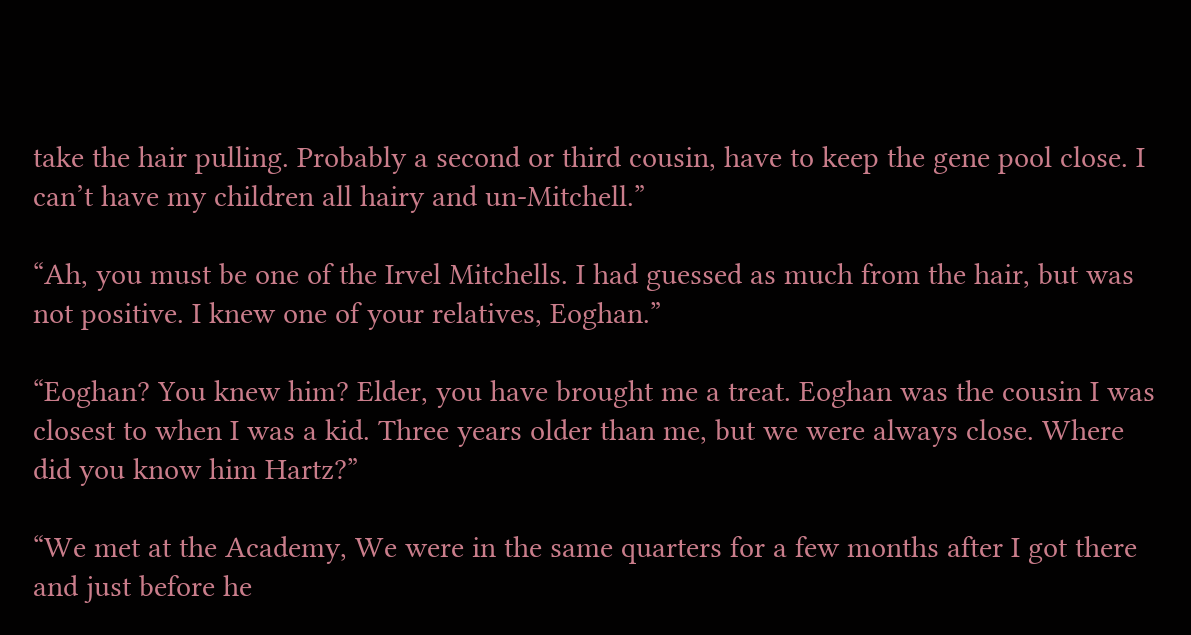take the hair pulling. Probably a second or third cousin, have to keep the gene pool close. I can’t have my children all hairy and un-Mitchell.”

“Ah, you must be one of the Irvel Mitchells. I had guessed as much from the hair, but was not positive. I knew one of your relatives, Eoghan.”

“Eoghan? You knew him? Elder, you have brought me a treat. Eoghan was the cousin I was closest to when I was a kid. Three years older than me, but we were always close. Where did you know him Hartz?”

“We met at the Academy, We were in the same quarters for a few months after I got there and just before he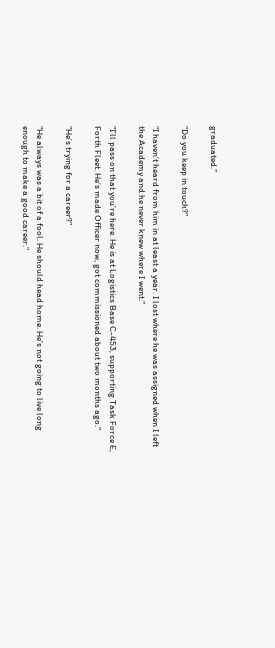graduated.”

“Do you keep in touch?”

“I haven’t heard from him in at least a year. I lost where he was assigned when I left the Academy and he never knew where I went.”

“I’ll pass on that you’re here. He is at Logistics Base C-453, supporting Task Force E, Forth Fleet. He’s made Officer now, got commissioned about two months ago.”

“He’s trying for a career?”

“He always was a bit of a fool. He should head home. He’s not going to live long enough to make a good career.”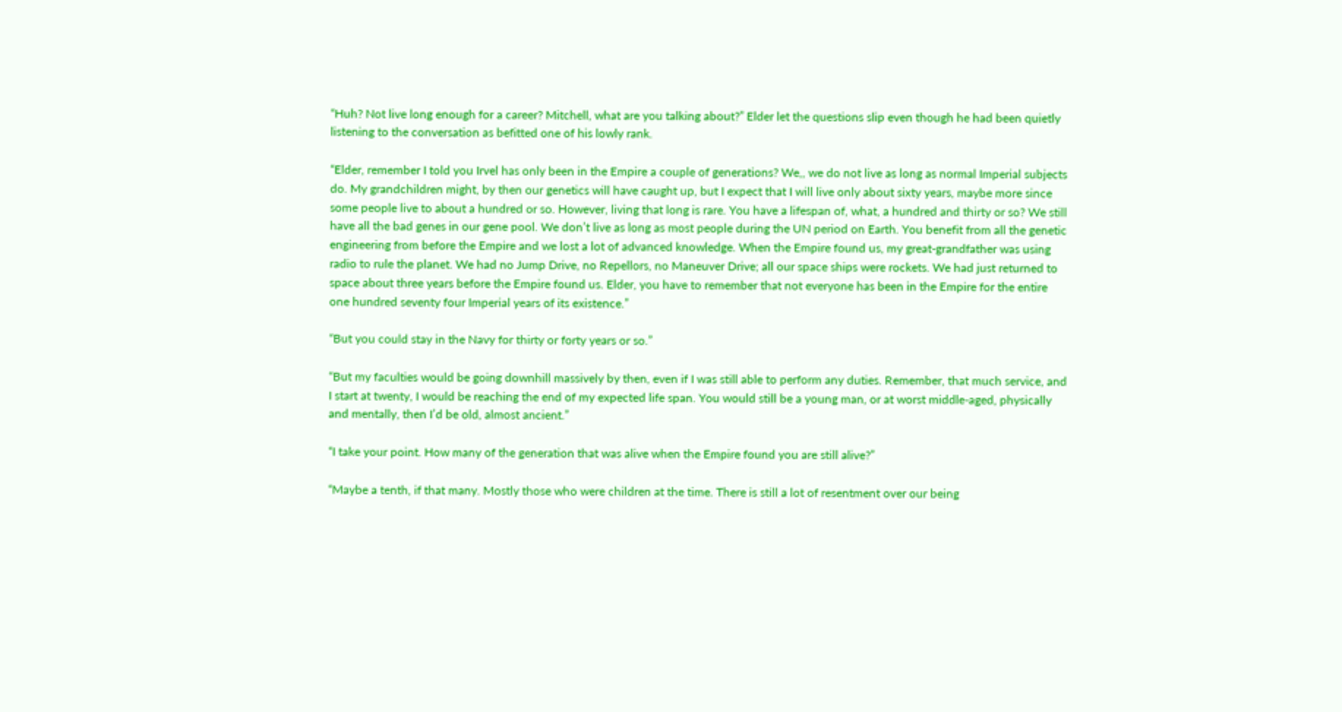“Huh? Not live long enough for a career? Mitchell, what are you talking about?” Elder let the questions slip even though he had been quietly listening to the conversation as befitted one of his lowly rank.

“Elder, remember I told you Irvel has only been in the Empire a couple of generations? We,, we do not live as long as normal Imperial subjects do. My grandchildren might, by then our genetics will have caught up, but I expect that I will live only about sixty years, maybe more since some people live to about a hundred or so. However, living that long is rare. You have a lifespan of, what, a hundred and thirty or so? We still have all the bad genes in our gene pool. We don’t live as long as most people during the UN period on Earth. You benefit from all the genetic engineering from before the Empire and we lost a lot of advanced knowledge. When the Empire found us, my great-grandfather was using radio to rule the planet. We had no Jump Drive, no Repellors, no Maneuver Drive; all our space ships were rockets. We had just returned to space about three years before the Empire found us. Elder, you have to remember that not everyone has been in the Empire for the entire one hundred seventy four Imperial years of its existence.”

“But you could stay in the Navy for thirty or forty years or so.”

“But my faculties would be going downhill massively by then, even if I was still able to perform any duties. Remember, that much service, and I start at twenty, I would be reaching the end of my expected life span. You would still be a young man, or at worst middle-aged, physically and mentally, then I’d be old, almost ancient.”

“I take your point. How many of the generation that was alive when the Empire found you are still alive?”

“Maybe a tenth, if that many. Mostly those who were children at the time. There is still a lot of resentment over our being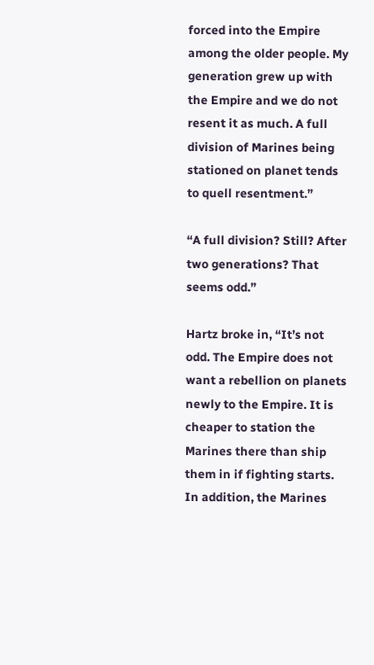forced into the Empire among the older people. My generation grew up with the Empire and we do not resent it as much. A full division of Marines being stationed on planet tends to quell resentment.”

“A full division? Still? After two generations? That seems odd.”

Hartz broke in, “It’s not odd. The Empire does not want a rebellion on planets newly to the Empire. It is cheaper to station the Marines there than ship them in if fighting starts. In addition, the Marines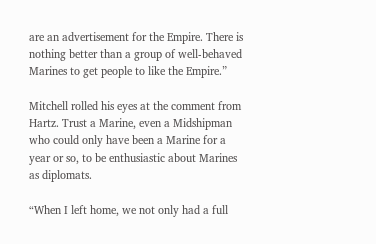are an advertisement for the Empire. There is nothing better than a group of well-behaved Marines to get people to like the Empire.”

Mitchell rolled his eyes at the comment from Hartz. Trust a Marine, even a Midshipman who could only have been a Marine for a year or so, to be enthusiastic about Marines as diplomats.

“When I left home, we not only had a full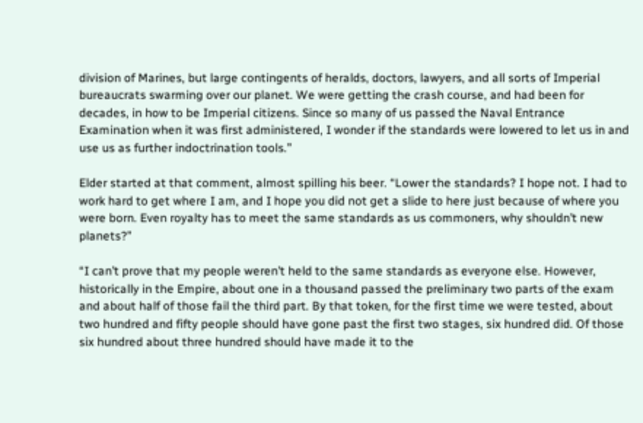division of Marines, but large contingents of heralds, doctors, lawyers, and all sorts of Imperial bureaucrats swarming over our planet. We were getting the crash course, and had been for decades, in how to be Imperial citizens. Since so many of us passed the Naval Entrance Examination when it was first administered, I wonder if the standards were lowered to let us in and use us as further indoctrination tools.”

Elder started at that comment, almost spilling his beer. “Lower the standards? I hope not. I had to work hard to get where I am, and I hope you did not get a slide to here just because of where you were born. Even royalty has to meet the same standards as us commoners, why shouldn’t new planets?”

“I can’t prove that my people weren’t held to the same standards as everyone else. However, historically in the Empire, about one in a thousand passed the preliminary two parts of the exam and about half of those fail the third part. By that token, for the first time we were tested, about two hundred and fifty people should have gone past the first two stages, six hundred did. Of those six hundred about three hundred should have made it to the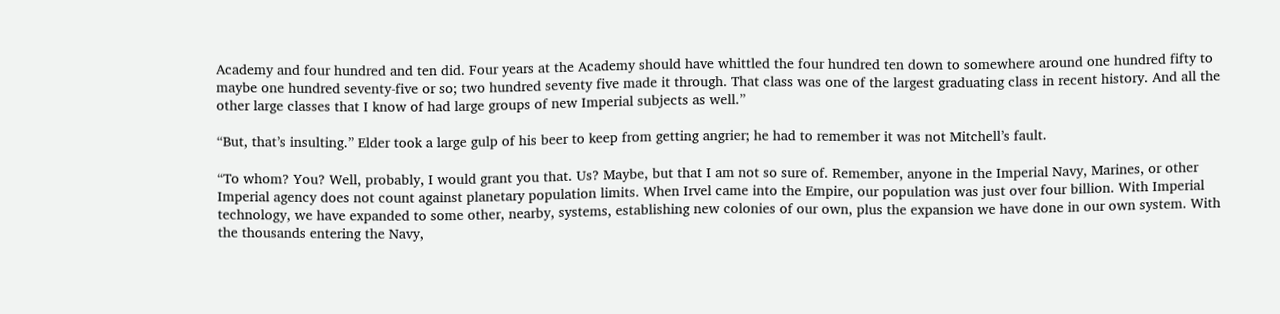Academy and four hundred and ten did. Four years at the Academy should have whittled the four hundred ten down to somewhere around one hundred fifty to maybe one hundred seventy-five or so; two hundred seventy five made it through. That class was one of the largest graduating class in recent history. And all the other large classes that I know of had large groups of new Imperial subjects as well.”

“But, that’s insulting.” Elder took a large gulp of his beer to keep from getting angrier; he had to remember it was not Mitchell’s fault.

“To whom? You? Well, probably, I would grant you that. Us? Maybe, but that I am not so sure of. Remember, anyone in the Imperial Navy, Marines, or other Imperial agency does not count against planetary population limits. When Irvel came into the Empire, our population was just over four billion. With Imperial technology, we have expanded to some other, nearby, systems, establishing new colonies of our own, plus the expansion we have done in our own system. With the thousands entering the Navy,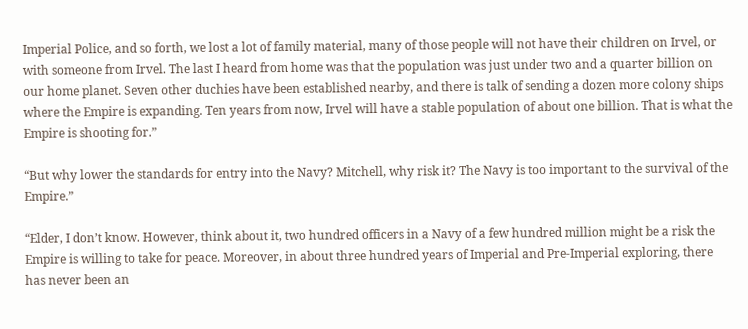Imperial Police, and so forth, we lost a lot of family material, many of those people will not have their children on Irvel, or with someone from Irvel. The last I heard from home was that the population was just under two and a quarter billion on our home planet. Seven other duchies have been established nearby, and there is talk of sending a dozen more colony ships where the Empire is expanding. Ten years from now, Irvel will have a stable population of about one billion. That is what the Empire is shooting for.”

“But why lower the standards for entry into the Navy? Mitchell, why risk it? The Navy is too important to the survival of the Empire.”

“Elder, I don’t know. However, think about it, two hundred officers in a Navy of a few hundred million might be a risk the Empire is willing to take for peace. Moreover, in about three hundred years of Imperial and Pre-Imperial exploring, there has never been an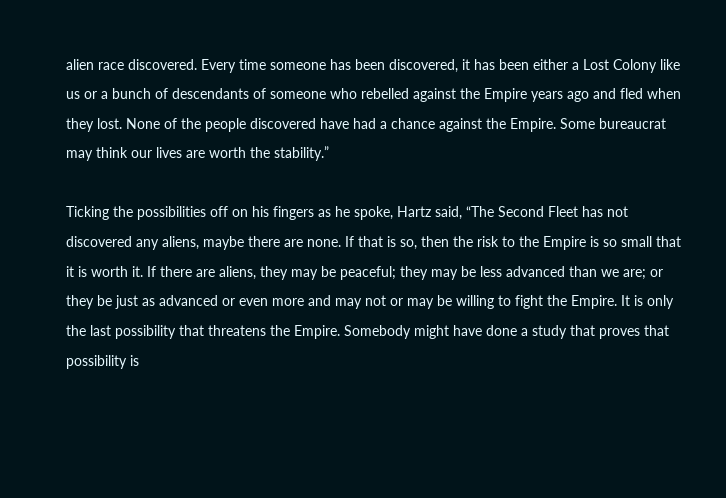alien race discovered. Every time someone has been discovered, it has been either a Lost Colony like us or a bunch of descendants of someone who rebelled against the Empire years ago and fled when they lost. None of the people discovered have had a chance against the Empire. Some bureaucrat may think our lives are worth the stability.”

Ticking the possibilities off on his fingers as he spoke, Hartz said, “The Second Fleet has not discovered any aliens, maybe there are none. If that is so, then the risk to the Empire is so small that it is worth it. If there are aliens, they may be peaceful; they may be less advanced than we are; or they be just as advanced or even more and may not or may be willing to fight the Empire. It is only the last possibility that threatens the Empire. Somebody might have done a study that proves that possibility is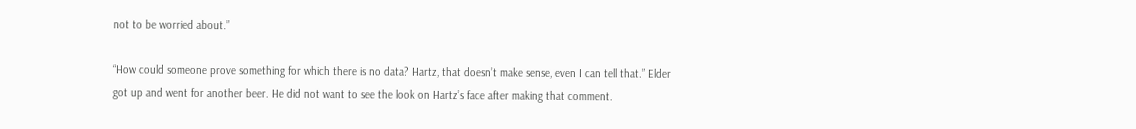not to be worried about.”

“How could someone prove something for which there is no data? Hartz, that doesn’t make sense, even I can tell that.” Elder got up and went for another beer. He did not want to see the look on Hartz’s face after making that comment.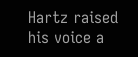Hartz raised his voice a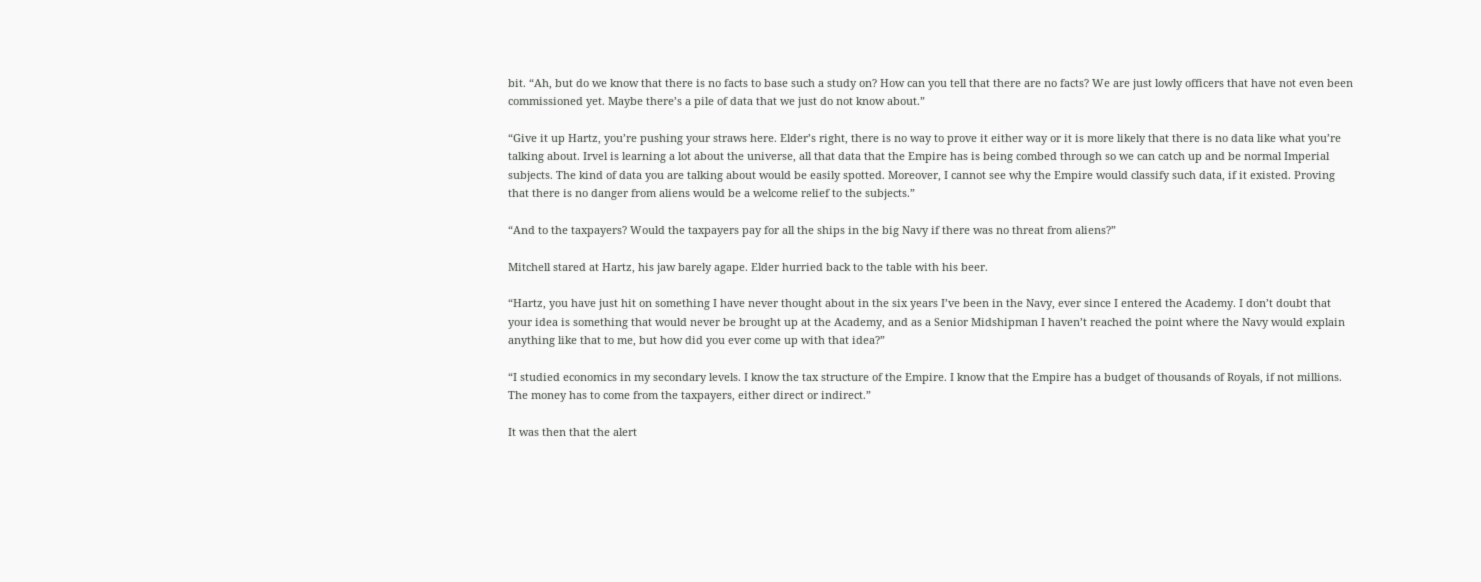bit. “Ah, but do we know that there is no facts to base such a study on? How can you tell that there are no facts? We are just lowly officers that have not even been commissioned yet. Maybe there’s a pile of data that we just do not know about.”

“Give it up Hartz, you’re pushing your straws here. Elder’s right, there is no way to prove it either way or it is more likely that there is no data like what you’re talking about. Irvel is learning a lot about the universe, all that data that the Empire has is being combed through so we can catch up and be normal Imperial subjects. The kind of data you are talking about would be easily spotted. Moreover, I cannot see why the Empire would classify such data, if it existed. Proving that there is no danger from aliens would be a welcome relief to the subjects.”

“And to the taxpayers? Would the taxpayers pay for all the ships in the big Navy if there was no threat from aliens?”

Mitchell stared at Hartz, his jaw barely agape. Elder hurried back to the table with his beer.

“Hartz, you have just hit on something I have never thought about in the six years I’ve been in the Navy, ever since I entered the Academy. I don’t doubt that your idea is something that would never be brought up at the Academy, and as a Senior Midshipman I haven’t reached the point where the Navy would explain anything like that to me, but how did you ever come up with that idea?”

“I studied economics in my secondary levels. I know the tax structure of the Empire. I know that the Empire has a budget of thousands of Royals, if not millions. The money has to come from the taxpayers, either direct or indirect.”

It was then that the alert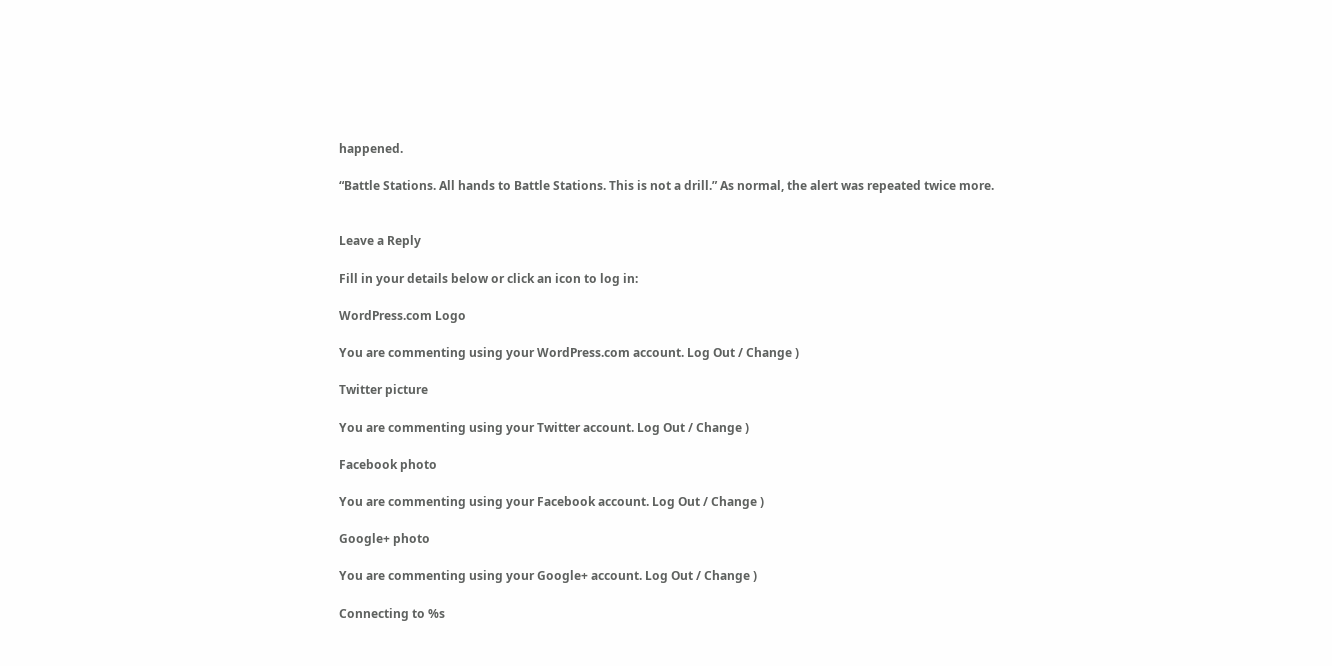happened.

“Battle Stations. All hands to Battle Stations. This is not a drill.” As normal, the alert was repeated twice more.


Leave a Reply

Fill in your details below or click an icon to log in:

WordPress.com Logo

You are commenting using your WordPress.com account. Log Out / Change )

Twitter picture

You are commenting using your Twitter account. Log Out / Change )

Facebook photo

You are commenting using your Facebook account. Log Out / Change )

Google+ photo

You are commenting using your Google+ account. Log Out / Change )

Connecting to %s